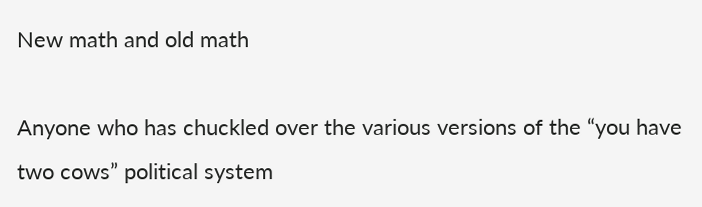New math and old math

Anyone who has chuckled over the various versions of the “you have two cows” political system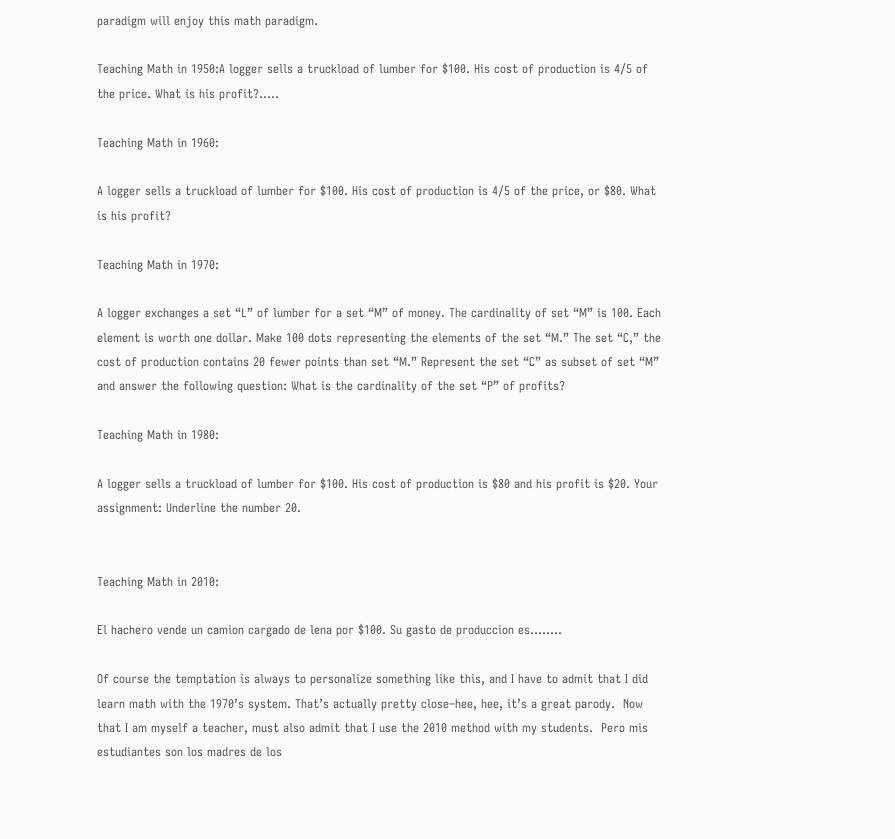paradigm will enjoy this math paradigm.

Teaching Math in 1950:A logger sells a truckload of lumber for $100. His cost of production is 4/5 of the price. What is his profit?…..

Teaching Math in 1960:

A logger sells a truckload of lumber for $100. His cost of production is 4/5 of the price, or $80. What is his profit?

Teaching Math in 1970:

A logger exchanges a set “L” of lumber for a set “M” of money. The cardinality of set “M” is 100. Each element is worth one dollar. Make 100 dots representing the elements of the set “M.” The set “C,” the cost of production contains 20 fewer points than set “M.” Represent the set “C” as subset of set “M” and answer the following question: What is the cardinality of the set “P” of profits?

Teaching Math in 1980:

A logger sells a truckload of lumber for $100. His cost of production is $80 and his profit is $20. Your assignment: Underline the number 20.


Teaching Math in 2010:

El hachero vende un camion cargado de lena por $100. Su gasto de produccion es……..

Of course the temptation is always to personalize something like this, and I have to admit that I did learn math with the 1970’s system. That’s actually pretty close–hee, hee, it’s a great parody.  Now that I am myself a teacher, must also admit that I use the 2010 method with my students.  Pero mis estudiantes son los madres de los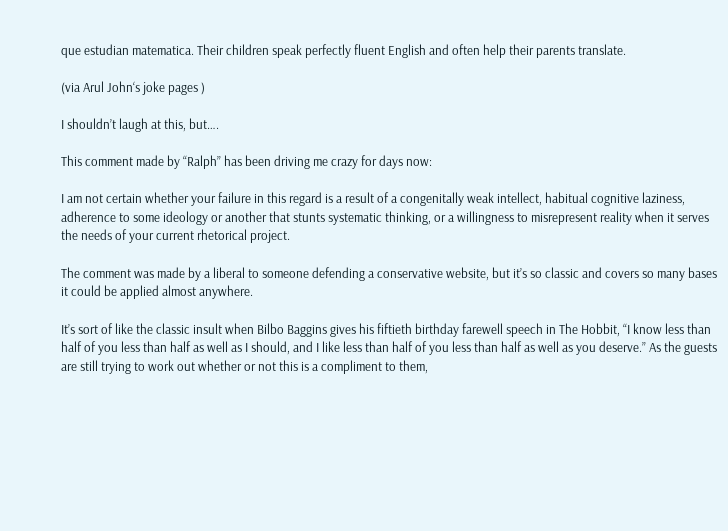que estudian matematica. Their children speak perfectly fluent English and often help their parents translate.

(via Arul John‘s joke pages )

I shouldn’t laugh at this, but….

This comment made by “Ralph” has been driving me crazy for days now:

I am not certain whether your failure in this regard is a result of a congenitally weak intellect, habitual cognitive laziness, adherence to some ideology or another that stunts systematic thinking, or a willingness to misrepresent reality when it serves the needs of your current rhetorical project.

The comment was made by a liberal to someone defending a conservative website, but it’s so classic and covers so many bases it could be applied almost anywhere.

It’s sort of like the classic insult when Bilbo Baggins gives his fiftieth birthday farewell speech in The Hobbit, “I know less than half of you less than half as well as I should, and I like less than half of you less than half as well as you deserve.” As the guests are still trying to work out whether or not this is a compliment to them,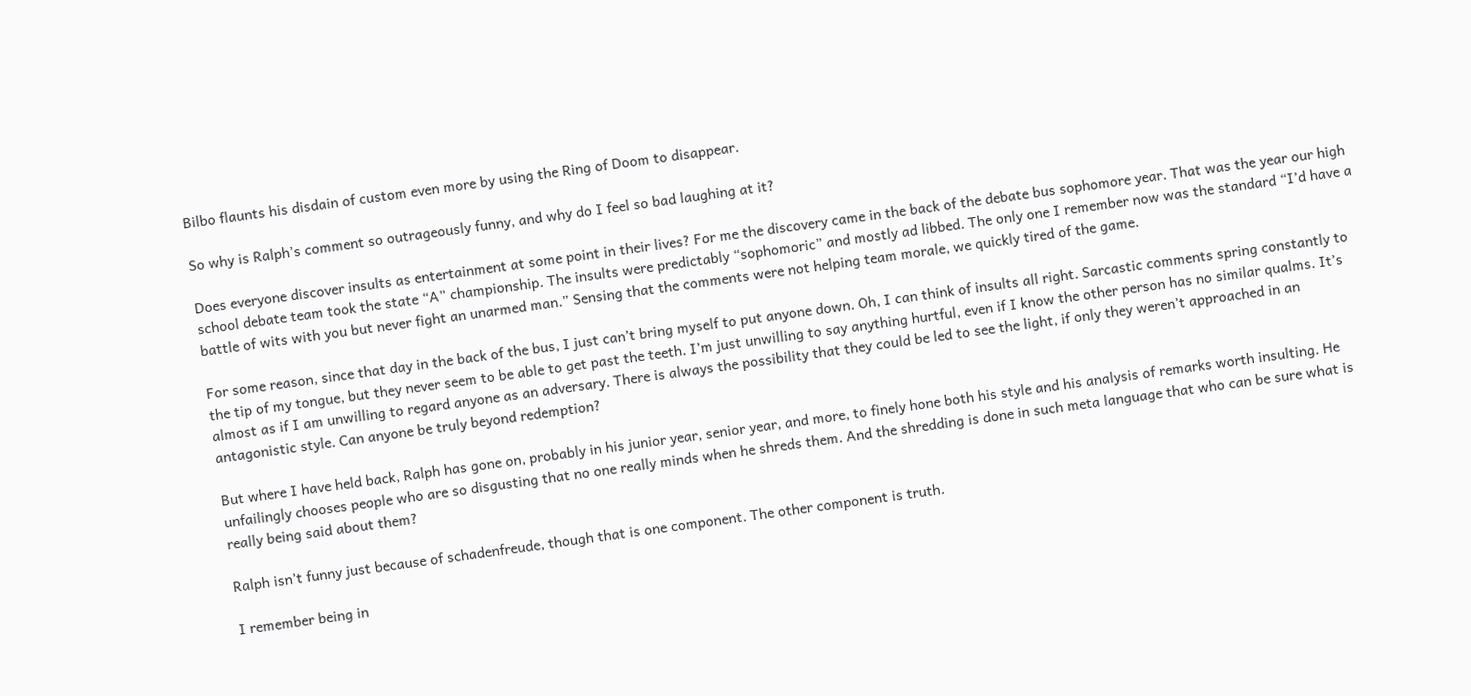Bilbo flaunts his disdain of custom even more by using the Ring of Doom to disappear.

So why is Ralph’s comment so outrageously funny, and why do I feel so bad laughing at it?

Does everyone discover insults as entertainment at some point in their lives? For me the discovery came in the back of the debate bus sophomore year. That was the year our high school debate team took the state “A” championship. The insults were predictably “sophomoric” and mostly ad libbed. The only one I remember now was the standard “I’d have a battle of wits with you but never fight an unarmed man.” Sensing that the comments were not helping team morale, we quickly tired of the game.

For some reason, since that day in the back of the bus, I just can’t bring myself to put anyone down. Oh, I can think of insults all right. Sarcastic comments spring constantly to the tip of my tongue, but they never seem to be able to get past the teeth. I’m just unwilling to say anything hurtful, even if I know the other person has no similar qualms. It’s almost as if I am unwilling to regard anyone as an adversary. There is always the possibility that they could be led to see the light, if only they weren’t approached in an antagonistic style. Can anyone be truly beyond redemption?

But where I have held back, Ralph has gone on, probably in his junior year, senior year, and more, to finely hone both his style and his analysis of remarks worth insulting. He unfailingly chooses people who are so disgusting that no one really minds when he shreds them. And the shredding is done in such meta language that who can be sure what is really being said about them?

Ralph isn’t funny just because of schadenfreude, though that is one component. The other component is truth.

I remember being in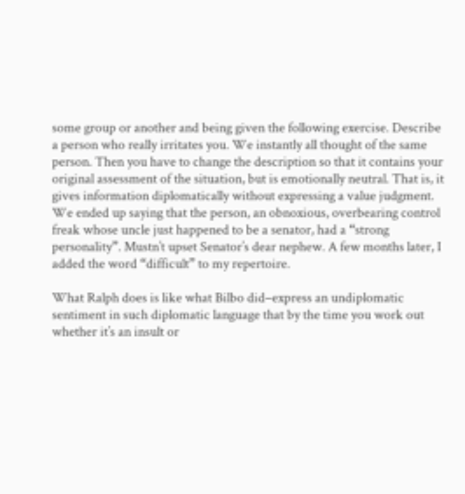some group or another and being given the following exercise. Describe a person who really irritates you. We instantly all thought of the same person. Then you have to change the description so that it contains your original assessment of the situation, but is emotionally neutral. That is, it gives information diplomatically without expressing a value judgment. We ended up saying that the person, an obnoxious, overbearing control freak whose uncle just happened to be a senator, had a “strong personality”. Mustn’t upset Senator’s dear nephew. A few months later, I added the word “difficult” to my repertoire.

What Ralph does is like what Bilbo did–express an undiplomatic sentiment in such diplomatic language that by the time you work out whether it’s an insult or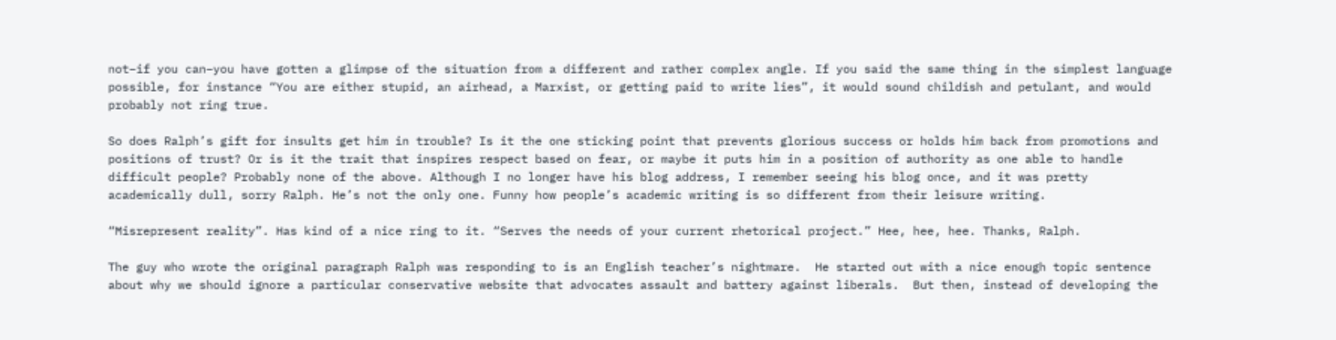not–if you can–you have gotten a glimpse of the situation from a different and rather complex angle. If you said the same thing in the simplest language possible, for instance “You are either stupid, an airhead, a Marxist, or getting paid to write lies”, it would sound childish and petulant, and would probably not ring true.

So does Ralph’s gift for insults get him in trouble? Is it the one sticking point that prevents glorious success or holds him back from promotions and positions of trust? Or is it the trait that inspires respect based on fear, or maybe it puts him in a position of authority as one able to handle difficult people? Probably none of the above. Although I no longer have his blog address, I remember seeing his blog once, and it was pretty academically dull, sorry Ralph. He’s not the only one. Funny how people’s academic writing is so different from their leisure writing.

“Misrepresent reality”. Has kind of a nice ring to it. “Serves the needs of your current rhetorical project.” Hee, hee, hee. Thanks, Ralph.

The guy who wrote the original paragraph Ralph was responding to is an English teacher’s nightmare.  He started out with a nice enough topic sentence about why we should ignore a particular conservative website that advocates assault and battery against liberals.  But then, instead of developing the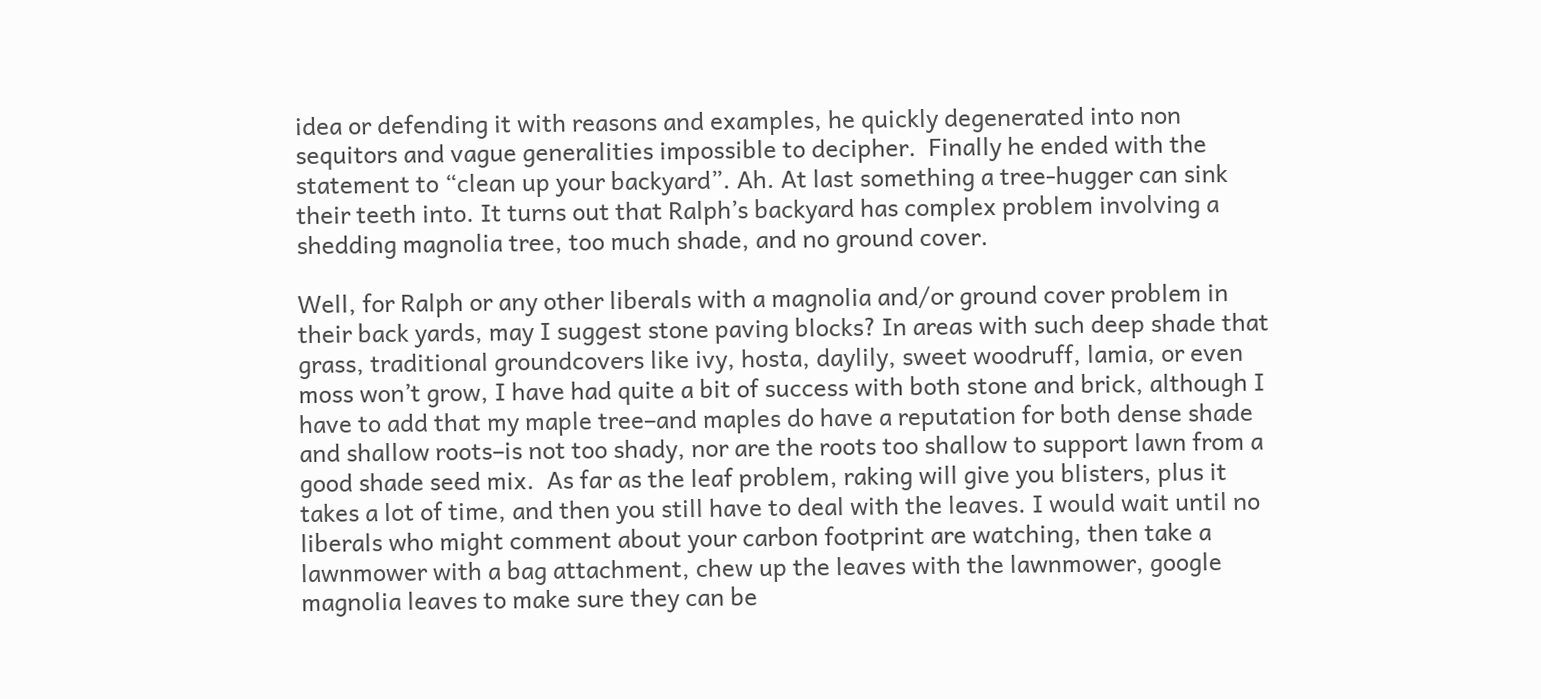idea or defending it with reasons and examples, he quickly degenerated into non sequitors and vague generalities impossible to decipher.  Finally he ended with the statement to “clean up your backyard”. Ah. At last something a tree-hugger can sink their teeth into. It turns out that Ralph’s backyard has complex problem involving a shedding magnolia tree, too much shade, and no ground cover.

Well, for Ralph or any other liberals with a magnolia and/or ground cover problem in their back yards, may I suggest stone paving blocks? In areas with such deep shade that grass, traditional groundcovers like ivy, hosta, daylily, sweet woodruff, lamia, or even moss won’t grow, I have had quite a bit of success with both stone and brick, although I have to add that my maple tree–and maples do have a reputation for both dense shade and shallow roots–is not too shady, nor are the roots too shallow to support lawn from a good shade seed mix.  As far as the leaf problem, raking will give you blisters, plus it takes a lot of time, and then you still have to deal with the leaves. I would wait until no liberals who might comment about your carbon footprint are watching, then take a lawnmower with a bag attachment, chew up the leaves with the lawnmower, google magnolia leaves to make sure they can be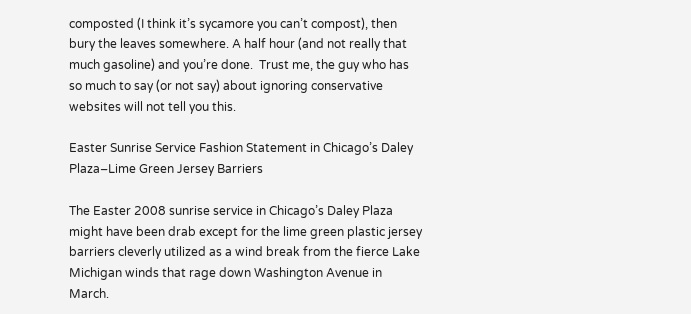composted (I think it’s sycamore you can’t compost), then bury the leaves somewhere. A half hour (and not really that much gasoline) and you’re done.  Trust me, the guy who has so much to say (or not say) about ignoring conservative websites will not tell you this.

Easter Sunrise Service Fashion Statement in Chicago’s Daley Plaza–Lime Green Jersey Barriers

The Easter 2008 sunrise service in Chicago’s Daley Plaza might have been drab except for the lime green plastic jersey barriers cleverly utilized as a wind break from the fierce Lake Michigan winds that rage down Washington Avenue in March.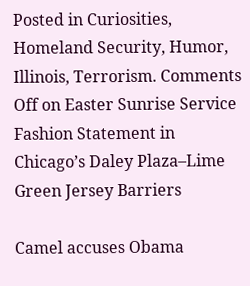Posted in Curiosities, Homeland Security, Humor, Illinois, Terrorism. Comments Off on Easter Sunrise Service Fashion Statement in Chicago’s Daley Plaza–Lime Green Jersey Barriers

Camel accuses Obama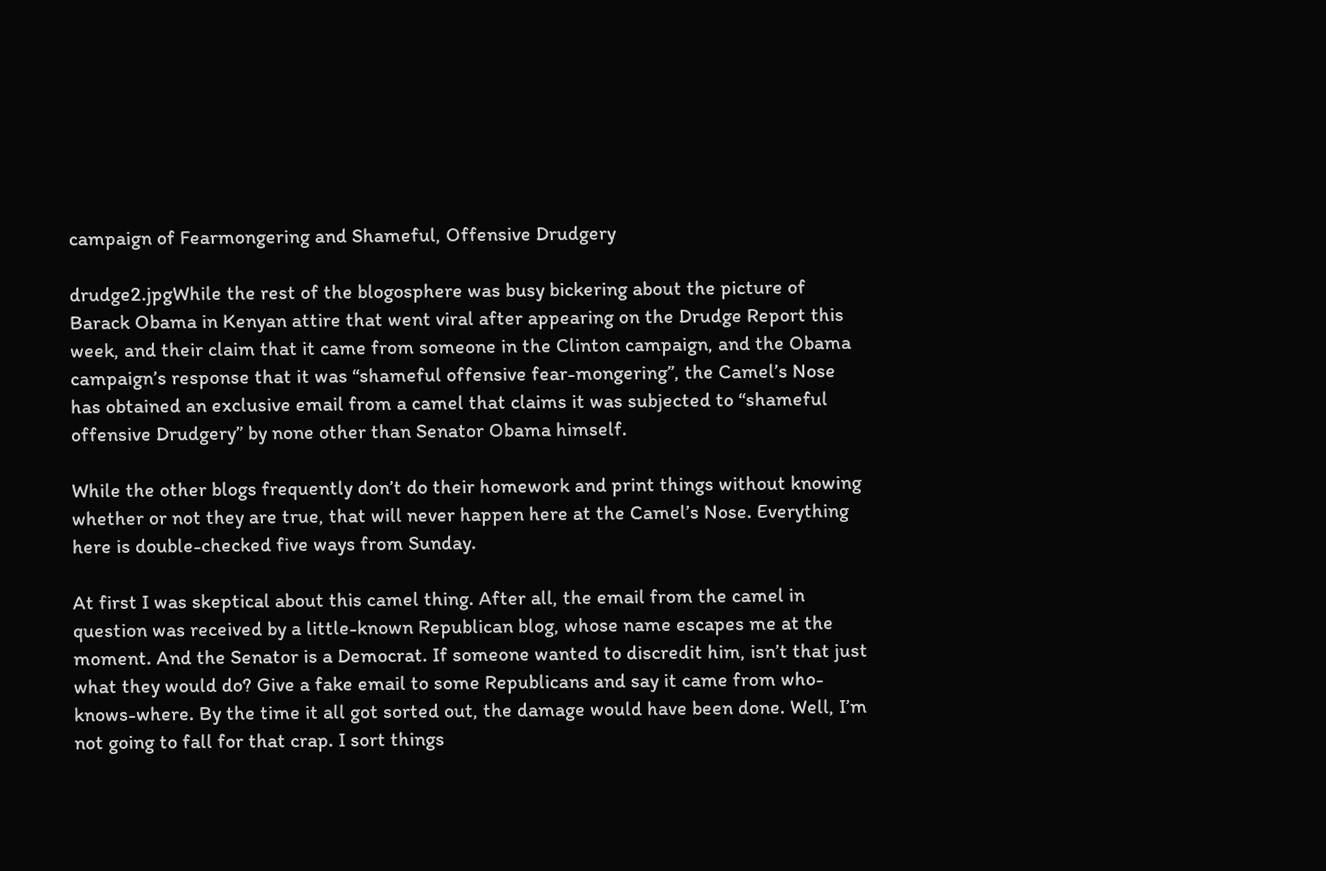campaign of Fearmongering and Shameful, Offensive Drudgery

drudge2.jpgWhile the rest of the blogosphere was busy bickering about the picture of Barack Obama in Kenyan attire that went viral after appearing on the Drudge Report this week, and their claim that it came from someone in the Clinton campaign, and the Obama campaign’s response that it was “shameful offensive fear-mongering”, the Camel’s Nose has obtained an exclusive email from a camel that claims it was subjected to “shameful offensive Drudgery” by none other than Senator Obama himself.

While the other blogs frequently don’t do their homework and print things without knowing whether or not they are true, that will never happen here at the Camel’s Nose. Everything here is double-checked five ways from Sunday.

At first I was skeptical about this camel thing. After all, the email from the camel in question was received by a little-known Republican blog, whose name escapes me at the moment. And the Senator is a Democrat. If someone wanted to discredit him, isn’t that just what they would do? Give a fake email to some Republicans and say it came from who-knows-where. By the time it all got sorted out, the damage would have been done. Well, I’m not going to fall for that crap. I sort things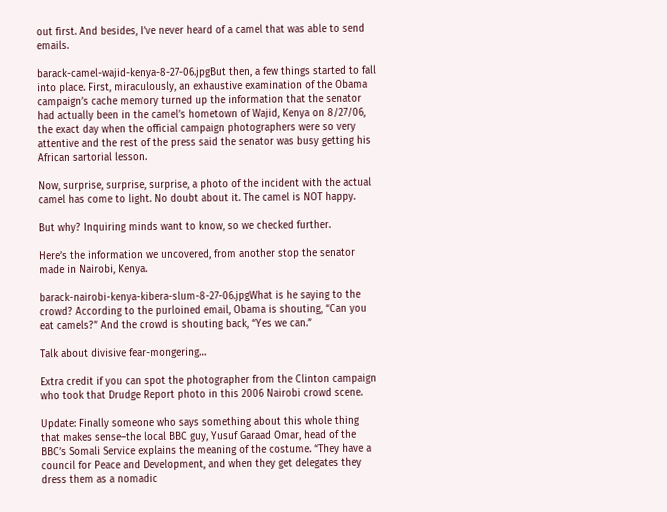out first. And besides, I’ve never heard of a camel that was able to send emails.

barack-camel-wajid-kenya-8-27-06.jpgBut then, a few things started to fall into place. First, miraculously, an exhaustive examination of the Obama campaign’s cache memory turned up the information that the senator had actually been in the camel’s hometown of Wajid, Kenya on 8/27/06, the exact day when the official campaign photographers were so very attentive and the rest of the press said the senator was busy getting his African sartorial lesson.

Now, surprise, surprise, surprise, a photo of the incident with the actual camel has come to light. No doubt about it. The camel is NOT happy.

But why? Inquiring minds want to know, so we checked further.

Here’s the information we uncovered, from another stop the senator made in Nairobi, Kenya.

barack-nairobi-kenya-kibera-slum-8-27-06.jpgWhat is he saying to the crowd? According to the purloined email, Obama is shouting, “Can you eat camels?” And the crowd is shouting back, “Yes we can.”

Talk about divisive fear-mongering…

Extra credit if you can spot the photographer from the Clinton campaign who took that Drudge Report photo in this 2006 Nairobi crowd scene.

Update: Finally someone who says something about this whole thing that makes sense–the local BBC guy, Yusuf Garaad Omar, head of the BBC’s Somali Service explains the meaning of the costume. “They have a council for Peace and Development, and when they get delegates they dress them as a nomadic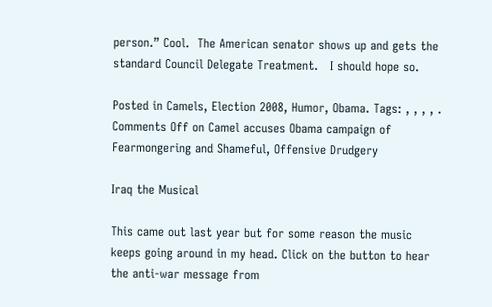person.” Cool.  The American senator shows up and gets the standard Council Delegate Treatment.   I should hope so.

Posted in Camels, Election 2008, Humor, Obama. Tags: , , , , . Comments Off on Camel accuses Obama campaign of Fearmongering and Shameful, Offensive Drudgery

Iraq the Musical

This came out last year but for some reason the music keeps going around in my head. Click on the button to hear the anti-war message from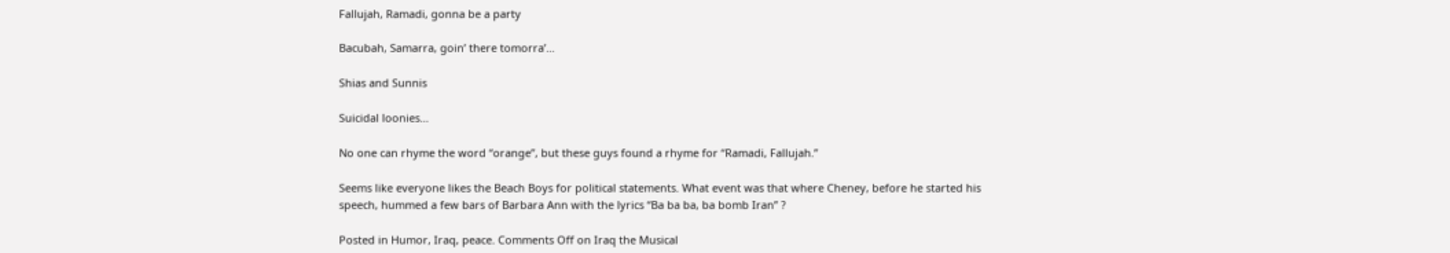Fallujah, Ramadi, gonna be a party

Bacubah, Samarra, goin’ there tomorra’…

Shias and Sunnis

Suicidal loonies…

No one can rhyme the word “orange”, but these guys found a rhyme for “Ramadi, Fallujah.”

Seems like everyone likes the Beach Boys for political statements. What event was that where Cheney, before he started his speech, hummed a few bars of Barbara Ann with the lyrics “Ba ba ba, ba bomb Iran” ?

Posted in Humor, Iraq, peace. Comments Off on Iraq the Musical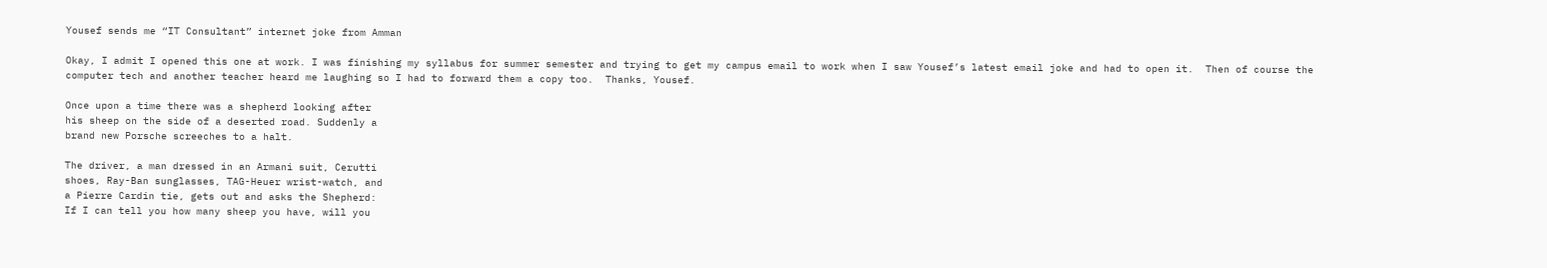Yousef sends me “IT Consultant” internet joke from Amman

Okay, I admit I opened this one at work. I was finishing my syllabus for summer semester and trying to get my campus email to work when I saw Yousef’s latest email joke and had to open it.  Then of course the computer tech and another teacher heard me laughing so I had to forward them a copy too.  Thanks, Yousef.

Once upon a time there was a shepherd looking after
his sheep on the side of a deserted road. Suddenly a
brand new Porsche screeches to a halt.

The driver, a man dressed in an Armani suit, Cerutti
shoes, Ray-Ban sunglasses, TAG-Heuer wrist-watch, and
a Pierre Cardin tie, gets out and asks the Shepherd:
If I can tell you how many sheep you have, will you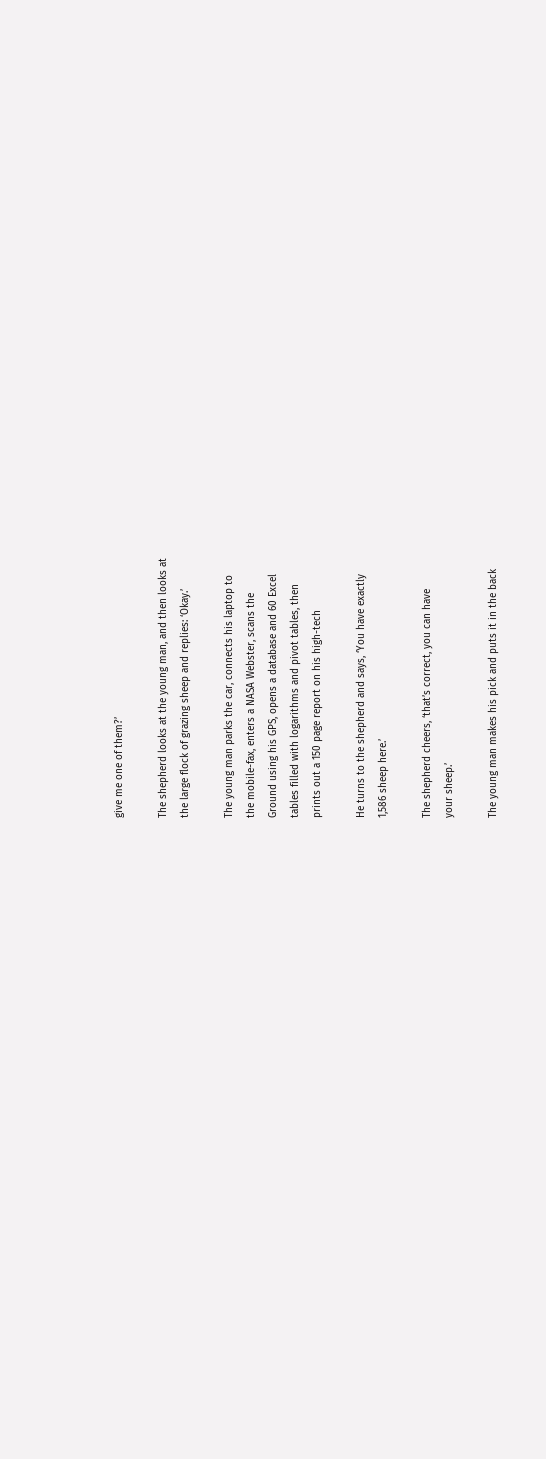give me one of them?’

The shepherd looks at the young man, and then looks at
the large flock of grazing sheep and replies: ‘Okay.’

The young man parks the car, connects his laptop to
the mobile-fax, enters a NASA Webster, scans the
Ground using his GPS, opens a database and 60 Excel
tables filled with logarithms and pivot tables, then
prints out a 150 page report on his high-tech

He turns to the shepherd and says, ‘You have exactly
1,586 sheep here.’

The shepherd cheers, ‘that’s correct, you can have
your sheep.’

The young man makes his pick and puts it in the back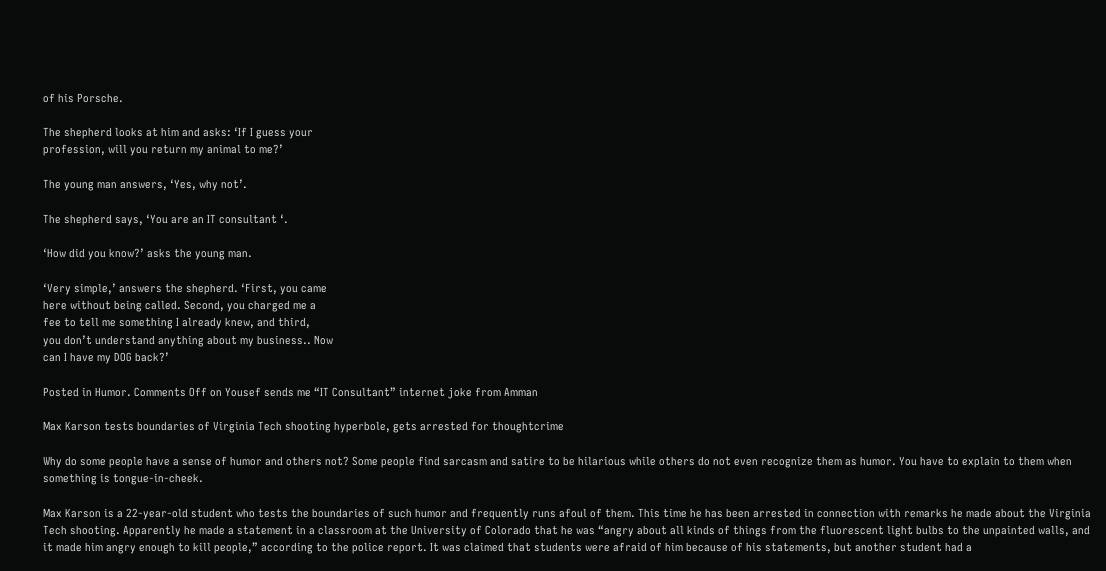of his Porsche.

The shepherd looks at him and asks: ‘If I guess your
profession, will you return my animal to me?’

The young man answers, ‘Yes, why not’.

The shepherd says, ‘You are an IT consultant ‘.

‘How did you know?’ asks the young man.

‘Very simple,’ answers the shepherd. ‘First, you came
here without being called. Second, you charged me a
fee to tell me something I already knew, and third,
you don’t understand anything about my business.. Now
can I have my DOG back?’

Posted in Humor. Comments Off on Yousef sends me “IT Consultant” internet joke from Amman

Max Karson tests boundaries of Virginia Tech shooting hyperbole, gets arrested for thoughtcrime

Why do some people have a sense of humor and others not? Some people find sarcasm and satire to be hilarious while others do not even recognize them as humor. You have to explain to them when something is tongue-in-cheek.

Max Karson is a 22-year-old student who tests the boundaries of such humor and frequently runs afoul of them. This time he has been arrested in connection with remarks he made about the Virginia Tech shooting. Apparently he made a statement in a classroom at the University of Colorado that he was “angry about all kinds of things from the fluorescent light bulbs to the unpainted walls, and it made him angry enough to kill people,” according to the police report. It was claimed that students were afraid of him because of his statements, but another student had a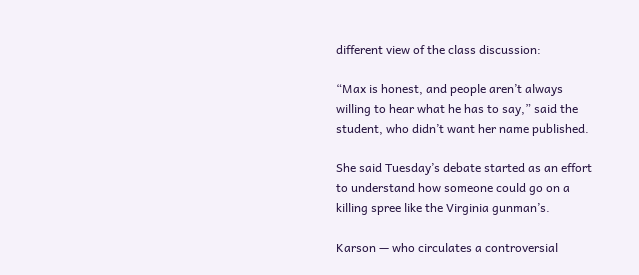different view of the class discussion:

“Max is honest, and people aren’t always willing to hear what he has to say,” said the student, who didn’t want her name published.

She said Tuesday’s debate started as an effort to understand how someone could go on a killing spree like the Virginia gunman’s.

Karson — who circulates a controversial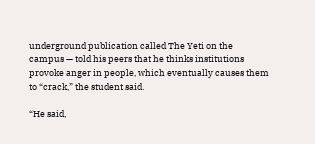underground publication called The Yeti on the campus — told his peers that he thinks institutions provoke anger in people, which eventually causes them to “crack,” the student said.

“He said,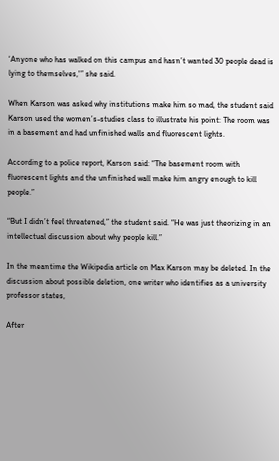‘Anyone who has walked on this campus and hasn’t wanted 30 people dead is lying to themselves,'” she said.

When Karson was asked why institutions make him so mad, the student said Karson used the women’s-studies class to illustrate his point: The room was in a basement and had unfinished walls and fluorescent lights.

According to a police report, Karson said: “The basement room with fluorescent lights and the unfinished wall make him angry enough to kill people.”

“But I didn’t feel threatened,” the student said. “He was just theorizing in an intellectual discussion about why people kill.”

In the meantime the Wikipedia article on Max Karson may be deleted. In the discussion about possible deletion, one writer who identifies as a university professor states,

After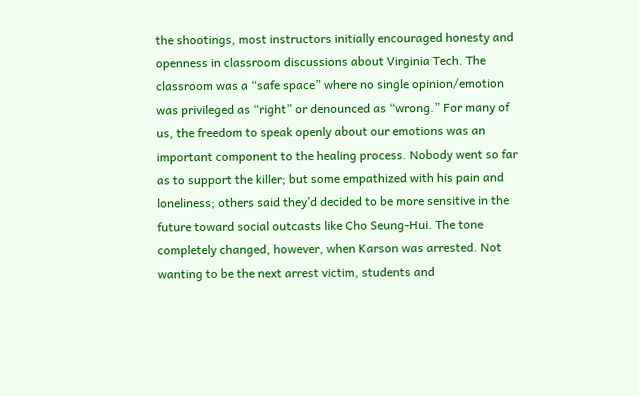the shootings, most instructors initially encouraged honesty and openness in classroom discussions about Virginia Tech. The classroom was a “safe space” where no single opinion/emotion was privileged as “right” or denounced as “wrong.” For many of us, the freedom to speak openly about our emotions was an important component to the healing process. Nobody went so far as to support the killer; but some empathized with his pain and loneliness; others said they’d decided to be more sensitive in the future toward social outcasts like Cho Seung-Hui. The tone completely changed, however, when Karson was arrested. Not wanting to be the next arrest victim, students and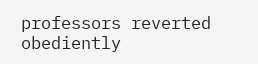professors reverted obediently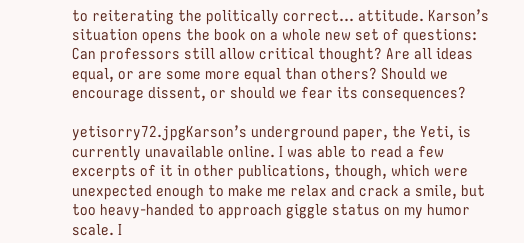to reiterating the politically correct… attitude. Karson’s situation opens the book on a whole new set of questions: Can professors still allow critical thought? Are all ideas equal, or are some more equal than others? Should we encourage dissent, or should we fear its consequences?

yetisorry72.jpgKarson’s underground paper, the Yeti, is currently unavailable online. I was able to read a few excerpts of it in other publications, though, which were unexpected enough to make me relax and crack a smile, but too heavy-handed to approach giggle status on my humor scale. I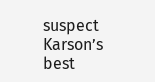suspect Karson’s best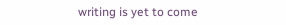writing is yet to come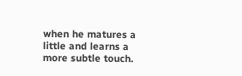when he matures a little and learns a more subtle touch.